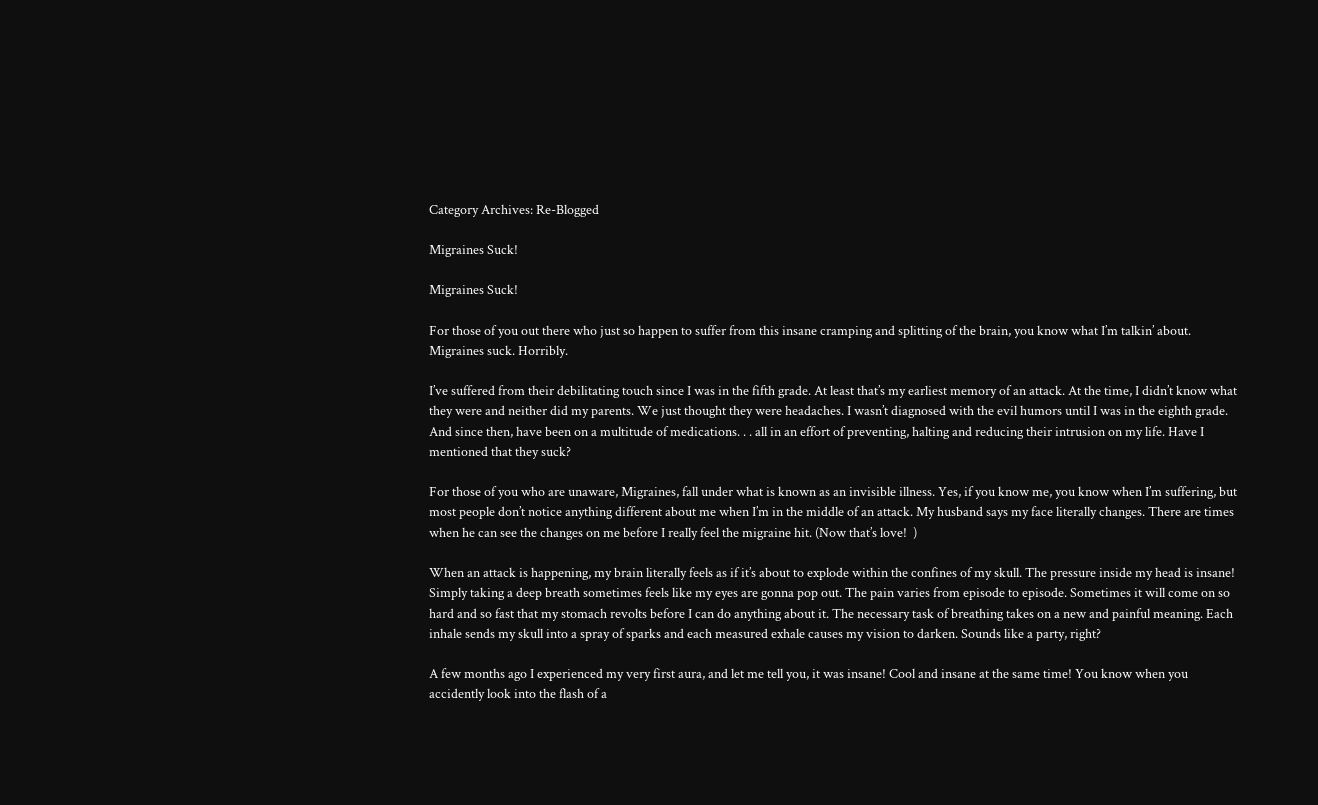Category Archives: Re-Blogged

Migraines Suck!

Migraines Suck!

For those of you out there who just so happen to suffer from this insane cramping and splitting of the brain, you know what I’m talkin’ about. Migraines suck. Horribly.

I’ve suffered from their debilitating touch since I was in the fifth grade. At least that’s my earliest memory of an attack. At the time, I didn’t know what they were and neither did my parents. We just thought they were headaches. I wasn’t diagnosed with the evil humors until I was in the eighth grade. And since then, have been on a multitude of medications. . . all in an effort of preventing, halting and reducing their intrusion on my life. Have I mentioned that they suck?

For those of you who are unaware, Migraines, fall under what is known as an invisible illness. Yes, if you know me, you know when I’m suffering, but most people don’t notice anything different about me when I’m in the middle of an attack. My husband says my face literally changes. There are times when he can see the changes on me before I really feel the migraine hit. (Now that’s love!  )

When an attack is happening, my brain literally feels as if it’s about to explode within the confines of my skull. The pressure inside my head is insane! Simply taking a deep breath sometimes feels like my eyes are gonna pop out. The pain varies from episode to episode. Sometimes it will come on so hard and so fast that my stomach revolts before I can do anything about it. The necessary task of breathing takes on a new and painful meaning. Each inhale sends my skull into a spray of sparks and each measured exhale causes my vision to darken. Sounds like a party, right?

A few months ago I experienced my very first aura, and let me tell you, it was insane! Cool and insane at the same time! You know when you accidently look into the flash of a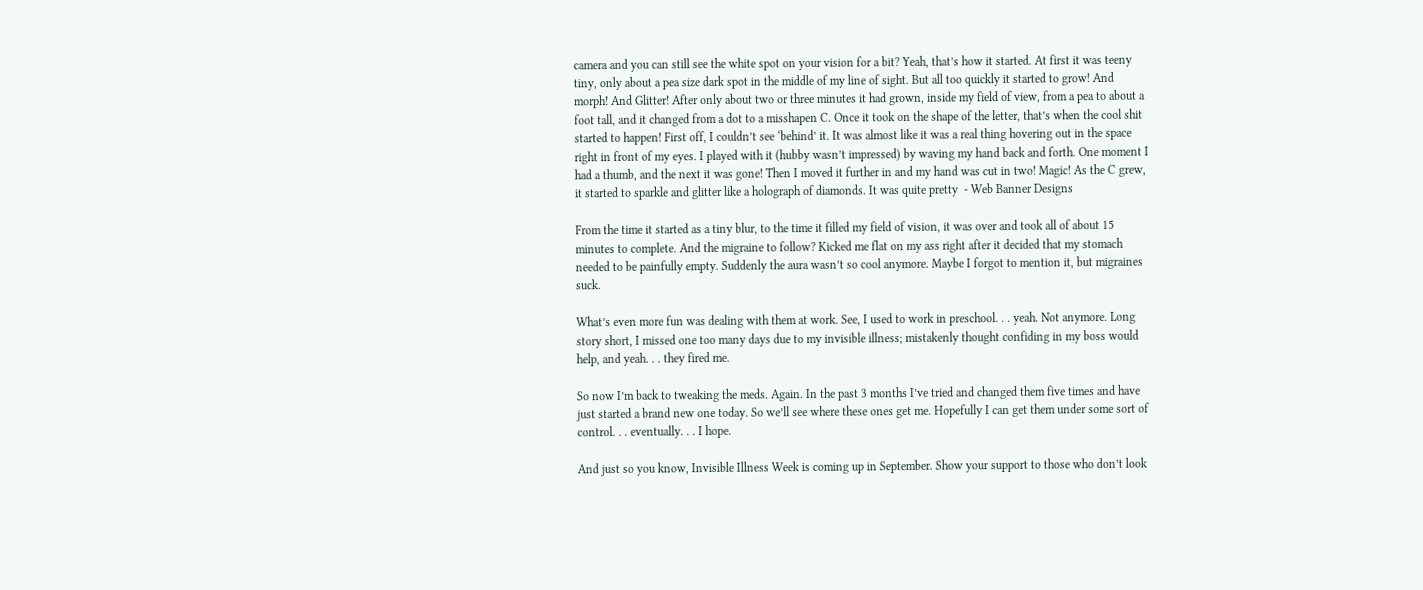camera and you can still see the white spot on your vision for a bit? Yeah, that’s how it started. At first it was teeny tiny, only about a pea size dark spot in the middle of my line of sight. But all too quickly it started to grow! And morph! And Glitter! After only about two or three minutes it had grown, inside my field of view, from a pea to about a foot tall, and it changed from a dot to a misshapen C. Once it took on the shape of the letter, that’s when the cool shit started to happen! First off, I couldn’t see ‘behind’ it. It was almost like it was a real thing hovering out in the space right in front of my eyes. I played with it (hubby wasn’t impressed) by waving my hand back and forth. One moment I had a thumb, and the next it was gone! Then I moved it further in and my hand was cut in two! Magic! As the C grew, it started to sparkle and glitter like a holograph of diamonds. It was quite pretty  - Web Banner Designs

From the time it started as a tiny blur, to the time it filled my field of vision, it was over and took all of about 15 minutes to complete. And the migraine to follow? Kicked me flat on my ass right after it decided that my stomach needed to be painfully empty. Suddenly the aura wasn’t so cool anymore. Maybe I forgot to mention it, but migraines suck.

What’s even more fun was dealing with them at work. See, I used to work in preschool. . . yeah. Not anymore. Long story short, I missed one too many days due to my invisible illness; mistakenly thought confiding in my boss would help, and yeah. . . they fired me.

So now I’m back to tweaking the meds. Again. In the past 3 months I’ve tried and changed them five times and have just started a brand new one today. So we’ll see where these ones get me. Hopefully I can get them under some sort of control. . . eventually. . . I hope.

And just so you know, Invisible Illness Week is coming up in September. Show your support to those who don’t look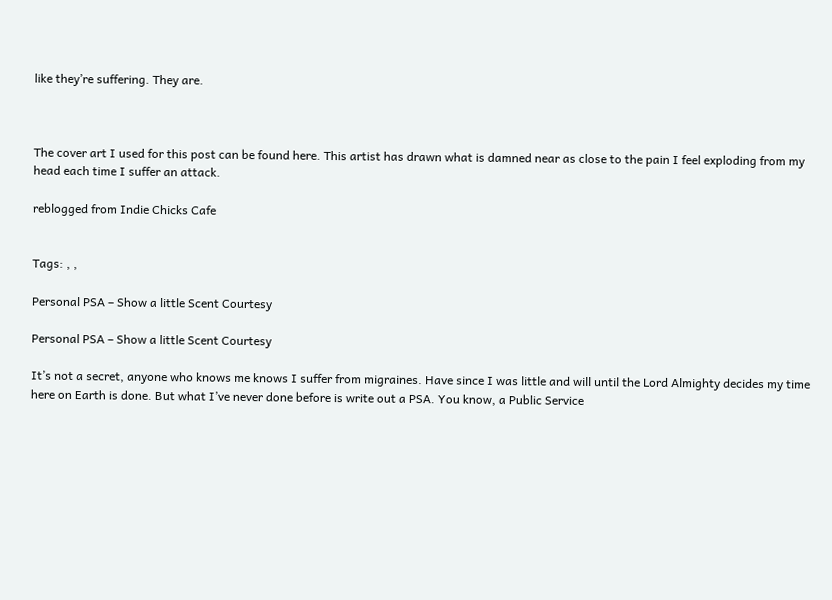like they’re suffering. They are.



The cover art I used for this post can be found here. This artist has drawn what is damned near as close to the pain I feel exploding from my head each time I suffer an attack.

reblogged from Indie Chicks Cafe


Tags: , ,

Personal PSA – Show a little Scent Courtesy

Personal PSA – Show a little Scent Courtesy

It’s not a secret, anyone who knows me knows I suffer from migraines. Have since I was little and will until the Lord Almighty decides my time here on Earth is done. But what I’ve never done before is write out a PSA. You know, a Public Service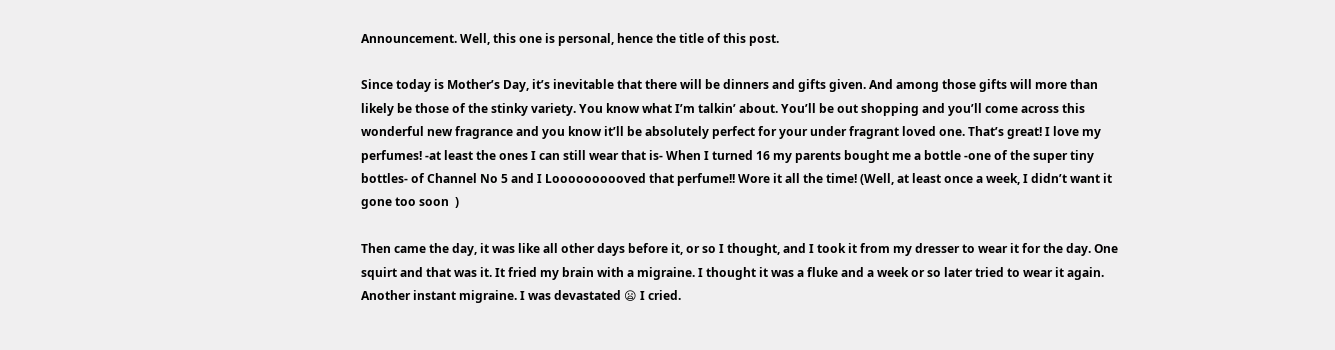Announcement. Well, this one is personal, hence the title of this post.

Since today is Mother’s Day, it’s inevitable that there will be dinners and gifts given. And among those gifts will more than likely be those of the stinky variety. You know what I’m talkin’ about. You’ll be out shopping and you’ll come across this wonderful new fragrance and you know it’ll be absolutely perfect for your under fragrant loved one. That’s great! I love my perfumes! -at least the ones I can still wear that is- When I turned 16 my parents bought me a bottle -one of the super tiny bottles- of Channel No 5 and I Loooooooooved that perfume!! Wore it all the time! (Well, at least once a week, I didn’t want it gone too soon  )

Then came the day, it was like all other days before it, or so I thought, and I took it from my dresser to wear it for the day. One squirt and that was it. It fried my brain with a migraine. I thought it was a fluke and a week or so later tried to wear it again. Another instant migraine. I was devastated 😦 I cried.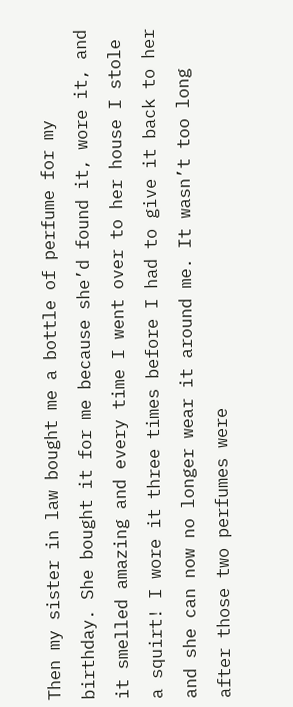Then my sister in law bought me a bottle of perfume for my birthday. She bought it for me because she’d found it, wore it, and it smelled amazing and every time I went over to her house I stole a squirt! I wore it three times before I had to give it back to her and she can now no longer wear it around me. It wasn’t too long after those two perfumes were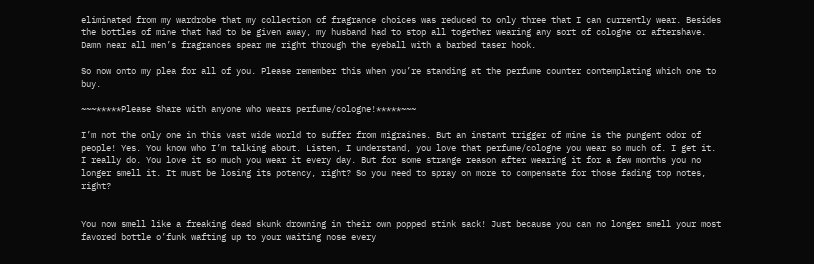eliminated from my wardrobe that my collection of fragrance choices was reduced to only three that I can currently wear. Besides the bottles of mine that had to be given away, my husband had to stop all together wearing any sort of cologne or aftershave. Damn near all men’s fragrances spear me right through the eyeball with a barbed taser hook.

So now onto my plea for all of you. Please remember this when you’re standing at the perfume counter contemplating which one to buy.

~~~*****Please Share with anyone who wears perfume/cologne!*****~~~

I’m not the only one in this vast wide world to suffer from migraines. But an instant trigger of mine is the pungent odor of people! Yes. You know who I’m talking about. Listen, I understand, you love that perfume/cologne you wear so much of. I get it. I really do. You love it so much you wear it every day. But for some strange reason after wearing it for a few months you no longer smell it. It must be losing its potency, right? So you need to spray on more to compensate for those fading top notes, right?


You now smell like a freaking dead skunk drowning in their own popped stink sack! Just because you can no longer smell your most favored bottle o’funk wafting up to your waiting nose every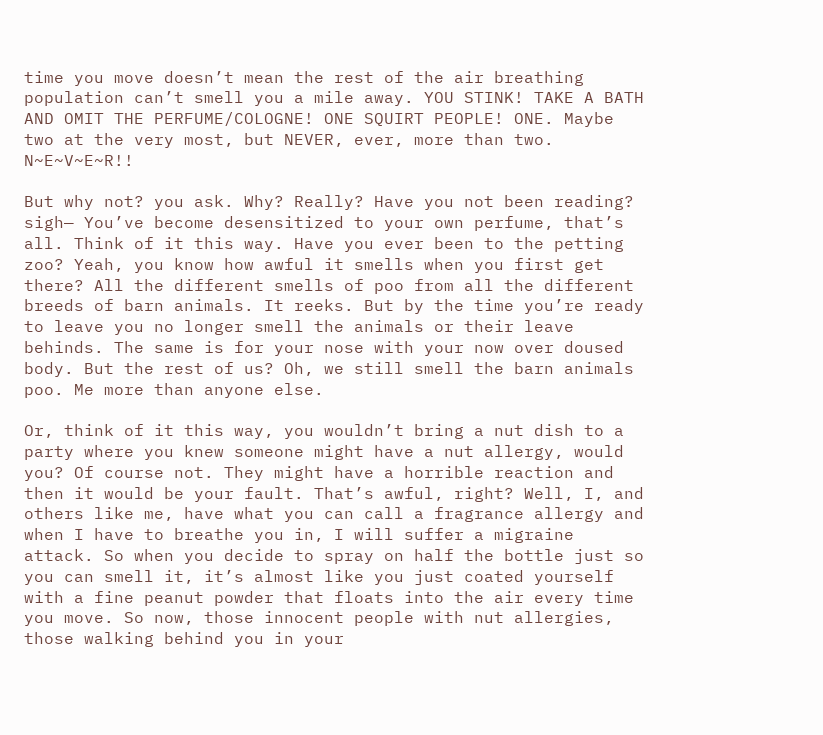time you move doesn’t mean the rest of the air breathing population can’t smell you a mile away. YOU STINK! TAKE A BATH AND OMIT THE PERFUME/COLOGNE! ONE SQUIRT PEOPLE! ONE. Maybe two at the very most, but NEVER, ever, more than two. N~E~V~E~R!!

But why not? you ask. Why? Really? Have you not been reading? sigh— You’ve become desensitized to your own perfume, that’s all. Think of it this way. Have you ever been to the petting zoo? Yeah, you know how awful it smells when you first get there? All the different smells of poo from all the different breeds of barn animals. It reeks. But by the time you’re ready to leave you no longer smell the animals or their leave behinds. The same is for your nose with your now over doused body. But the rest of us? Oh, we still smell the barn animals poo. Me more than anyone else.

Or, think of it this way, you wouldn’t bring a nut dish to a party where you knew someone might have a nut allergy, would you? Of course not. They might have a horrible reaction and then it would be your fault. That’s awful, right? Well, I, and others like me, have what you can call a fragrance allergy and when I have to breathe you in, I will suffer a migraine attack. So when you decide to spray on half the bottle just so you can smell it, it’s almost like you just coated yourself with a fine peanut powder that floats into the air every time you move. So now, those innocent people with nut allergies, those walking behind you in your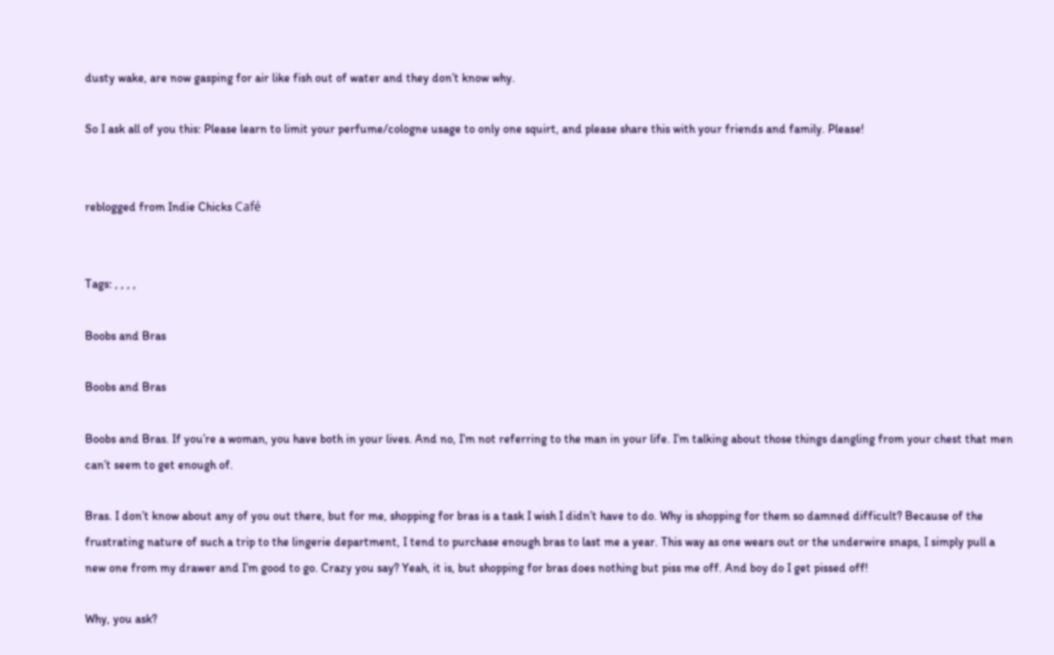dusty wake, are now gasping for air like fish out of water and they don’t know why.

So I ask all of you this: Please learn to limit your perfume/cologne usage to only one squirt, and please share this with your friends and family. Please!


reblogged from Indie Chicks Café


Tags: , , , ,

Boobs and Bras

Boobs and Bras

Boobs and Bras. If you’re a woman, you have both in your lives. And no, I’m not referring to the man in your life. I’m talking about those things dangling from your chest that men can’t seem to get enough of.

Bras. I don’t know about any of you out there, but for me, shopping for bras is a task I wish I didn’t have to do. Why is shopping for them so damned difficult? Because of the frustrating nature of such a trip to the lingerie department, I tend to purchase enough bras to last me a year. This way as one wears out or the underwire snaps, I simply pull a new one from my drawer and I’m good to go. Crazy you say? Yeah, it is, but shopping for bras does nothing but piss me off. And boy do I get pissed off!

Why, you ask?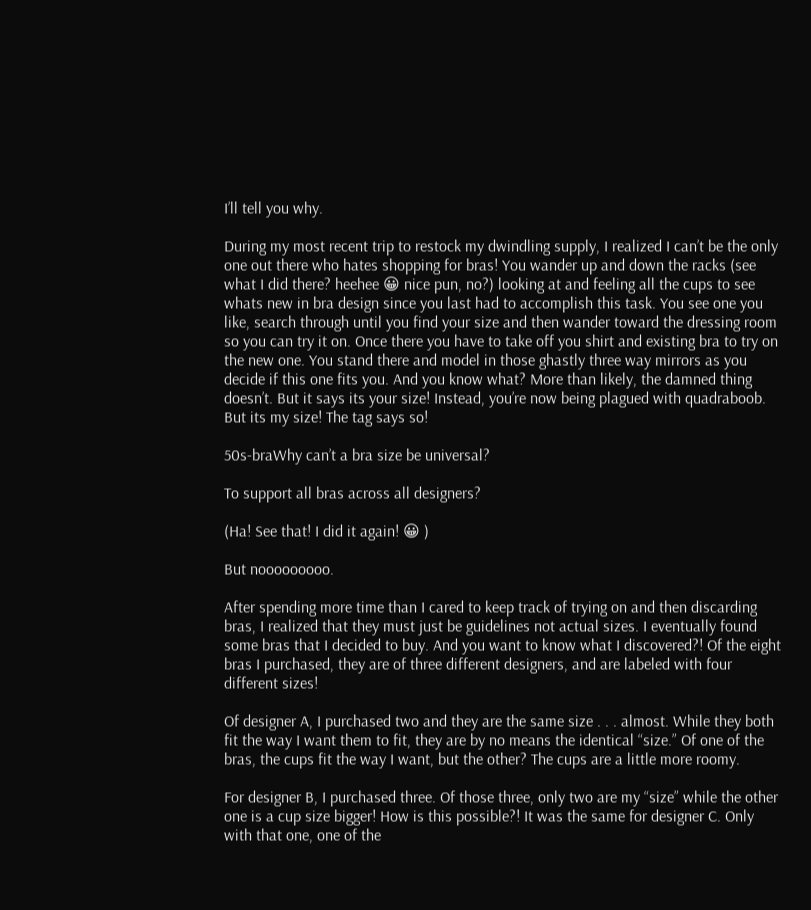I’ll tell you why.

During my most recent trip to restock my dwindling supply, I realized I can’t be the only one out there who hates shopping for bras! You wander up and down the racks (see what I did there? heehee 😀 nice pun, no?) looking at and feeling all the cups to see whats new in bra design since you last had to accomplish this task. You see one you like, search through until you find your size and then wander toward the dressing room so you can try it on. Once there you have to take off you shirt and existing bra to try on the new one. You stand there and model in those ghastly three way mirrors as you decide if this one fits you. And you know what? More than likely, the damned thing doesn’t. But it says its your size! Instead, you’re now being plagued with quadraboob. But its my size! The tag says so!

50s-braWhy can’t a bra size be universal?

To support all bras across all designers?

(Ha! See that! I did it again! 😀 )

But nooooooooo.

After spending more time than I cared to keep track of trying on and then discarding bras, I realized that they must just be guidelines not actual sizes. I eventually found some bras that I decided to buy. And you want to know what I discovered?! Of the eight bras I purchased, they are of three different designers, and are labeled with four different sizes!

Of designer A, I purchased two and they are the same size . . . almost. While they both fit the way I want them to fit, they are by no means the identical “size.” Of one of the bras, the cups fit the way I want, but the other? The cups are a little more roomy.

For designer B, I purchased three. Of those three, only two are my “size” while the other one is a cup size bigger! How is this possible?! It was the same for designer C. Only with that one, one of the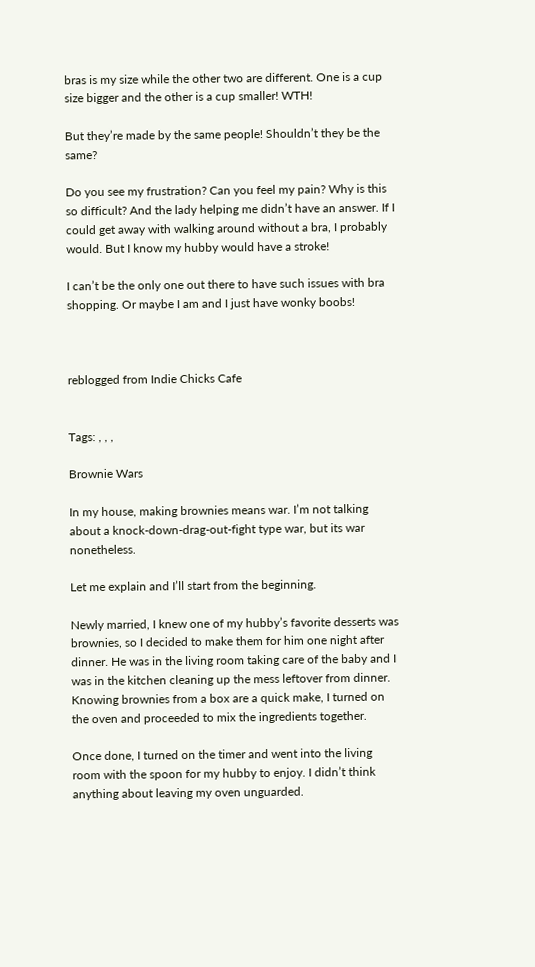bras is my size while the other two are different. One is a cup size bigger and the other is a cup smaller! WTH!

But they’re made by the same people! Shouldn’t they be the same?

Do you see my frustration? Can you feel my pain? Why is this so difficult? And the lady helping me didn’t have an answer. If I could get away with walking around without a bra, I probably would. But I know my hubby would have a stroke!

I can’t be the only one out there to have such issues with bra shopping. Or maybe I am and I just have wonky boobs!



reblogged from Indie Chicks Cafe


Tags: , , ,

Brownie Wars

In my house, making brownies means war. I’m not talking about a knock-down-drag-out-fight type war, but its war nonetheless.

Let me explain and I’ll start from the beginning.

Newly married, I knew one of my hubby’s favorite desserts was brownies, so I decided to make them for him one night after dinner. He was in the living room taking care of the baby and I was in the kitchen cleaning up the mess leftover from dinner. Knowing brownies from a box are a quick make, I turned on the oven and proceeded to mix the ingredients together.

Once done, I turned on the timer and went into the living room with the spoon for my hubby to enjoy. I didn’t think anything about leaving my oven unguarded.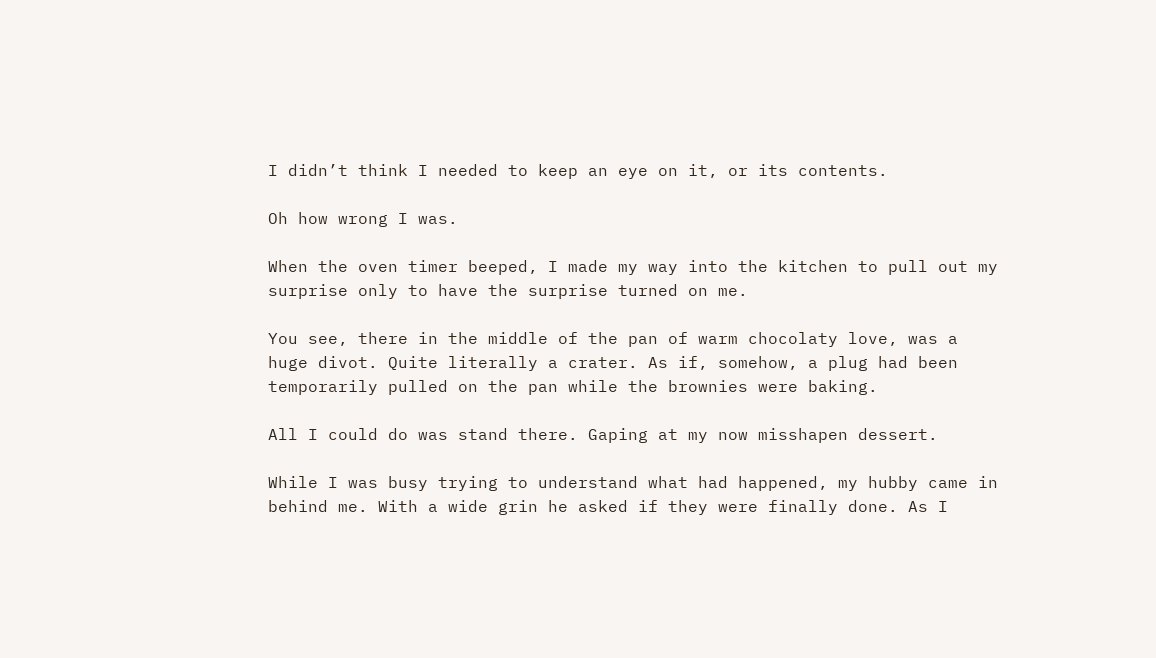I didn’t think I needed to keep an eye on it, or its contents.

Oh how wrong I was.

When the oven timer beeped, I made my way into the kitchen to pull out my surprise only to have the surprise turned on me.

You see, there in the middle of the pan of warm chocolaty love, was a huge divot. Quite literally a crater. As if, somehow, a plug had been temporarily pulled on the pan while the brownies were baking.

All I could do was stand there. Gaping at my now misshapen dessert.

While I was busy trying to understand what had happened, my hubby came in behind me. With a wide grin he asked if they were finally done. As I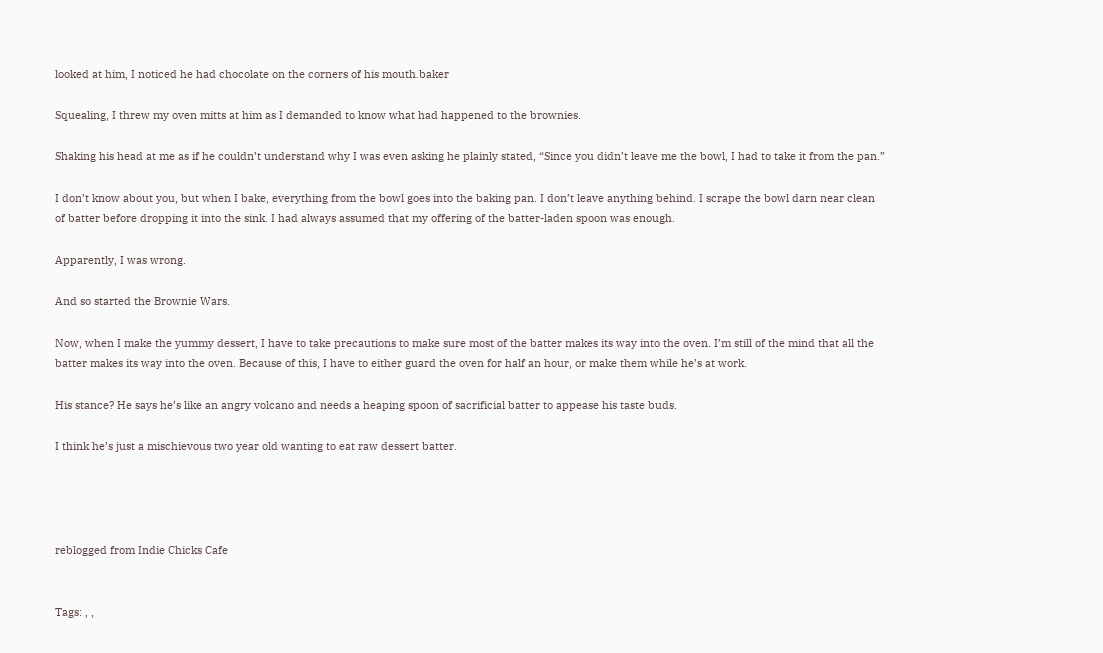looked at him, I noticed he had chocolate on the corners of his mouth.baker

Squealing, I threw my oven mitts at him as I demanded to know what had happened to the brownies.

Shaking his head at me as if he couldn’t understand why I was even asking he plainly stated, “Since you didn’t leave me the bowl, I had to take it from the pan.”

I don’t know about you, but when I bake, everything from the bowl goes into the baking pan. I don’t leave anything behind. I scrape the bowl darn near clean of batter before dropping it into the sink. I had always assumed that my offering of the batter-laden spoon was enough.

Apparently, I was wrong.

And so started the Brownie Wars.

Now, when I make the yummy dessert, I have to take precautions to make sure most of the batter makes its way into the oven. I’m still of the mind that all the batter makes its way into the oven. Because of this, I have to either guard the oven for half an hour, or make them while he’s at work.

His stance? He says he’s like an angry volcano and needs a heaping spoon of sacrificial batter to appease his taste buds.

I think he’s just a mischievous two year old wanting to eat raw dessert batter.




reblogged from Indie Chicks Cafe


Tags: , ,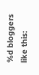%d bloggers like this: